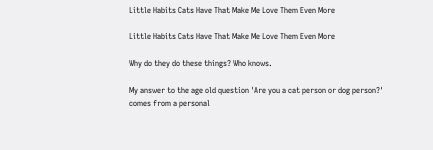Little Habits Cats Have That Make Me Love Them Even More

Little Habits Cats Have That Make Me Love Them Even More

Why do they do these things? Who knows.

My answer to the age old question 'Are you a cat person or dog person?' comes from a personal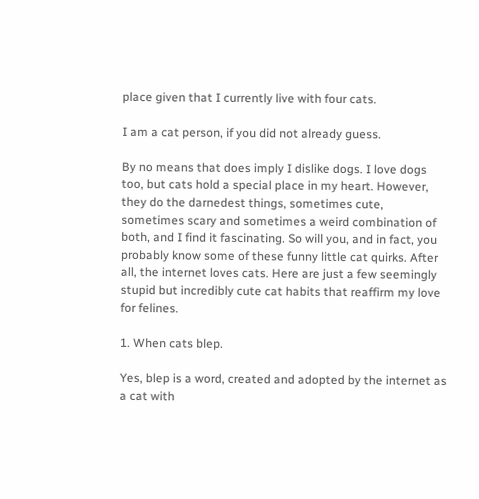place given that I currently live with four cats.

I am a cat person, if you did not already guess.

By no means that does imply I dislike dogs. I love dogs too, but cats hold a special place in my heart. However, they do the darnedest things, sometimes cute, sometimes scary and sometimes a weird combination of both, and I find it fascinating. So will you, and in fact, you probably know some of these funny little cat quirks. After all, the internet loves cats. Here are just a few seemingly stupid but incredibly cute cat habits that reaffirm my love for felines.

1. When cats blep.

Yes, blep is a word, created and adopted by the internet as a cat with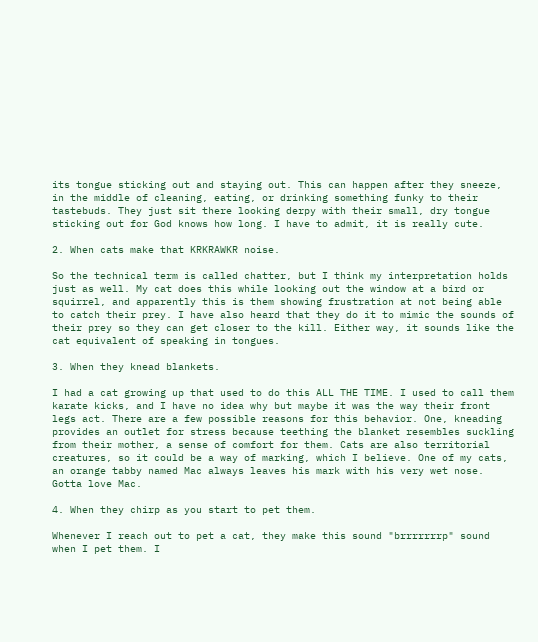its tongue sticking out and staying out. This can happen after they sneeze, in the middle of cleaning, eating, or drinking something funky to their tastebuds. They just sit there looking derpy with their small, dry tongue sticking out for God knows how long. I have to admit, it is really cute.

2. When cats make that KRKRAWKR noise.

So the technical term is called chatter, but I think my interpretation holds just as well. My cat does this while looking out the window at a bird or squirrel, and apparently this is them showing frustration at not being able to catch their prey. I have also heard that they do it to mimic the sounds of their prey so they can get closer to the kill. Either way, it sounds like the cat equivalent of speaking in tongues.

3. When they knead blankets.

I had a cat growing up that used to do this ALL THE TIME. I used to call them karate kicks, and I have no idea why but maybe it was the way their front legs act. There are a few possible reasons for this behavior. One, kneading provides an outlet for stress because teething the blanket resembles suckling from their mother, a sense of comfort for them. Cats are also territorial creatures, so it could be a way of marking, which I believe. One of my cats, an orange tabby named Mac always leaves his mark with his very wet nose. Gotta love Mac.

4. When they chirp as you start to pet them.

Whenever I reach out to pet a cat, they make this sound "brrrrrrrp" sound when I pet them. I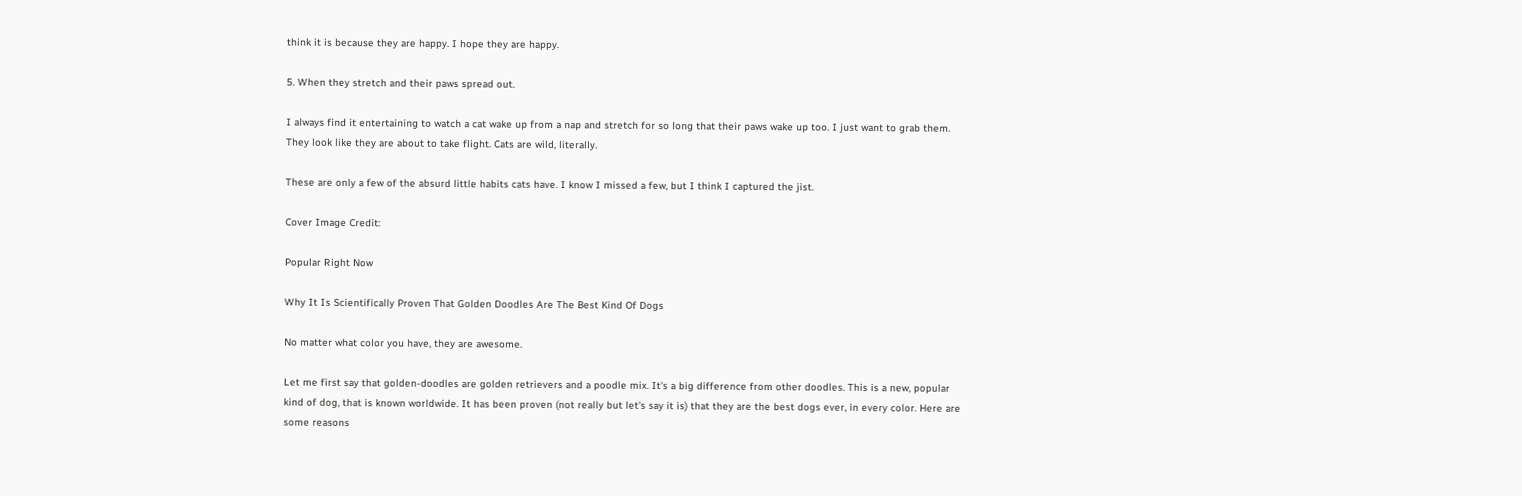think it is because they are happy. I hope they are happy.

5. When they stretch and their paws spread out.

I always find it entertaining to watch a cat wake up from a nap and stretch for so long that their paws wake up too. I just want to grab them. They look like they are about to take flight. Cats are wild, literally.

These are only a few of the absurd little habits cats have. I know I missed a few, but I think I captured the jist.

Cover Image Credit:

Popular Right Now

Why It Is Scientifically Proven That Golden Doodles Are The Best Kind Of Dogs

No matter what color you have, they are awesome.

Let me first say that golden-doodles are golden retrievers and a poodle mix. It's a big difference from other doodles. This is a new, popular kind of dog, that is known worldwide. It has been proven (not really but let's say it is) that they are the best dogs ever, in every color. Here are some reasons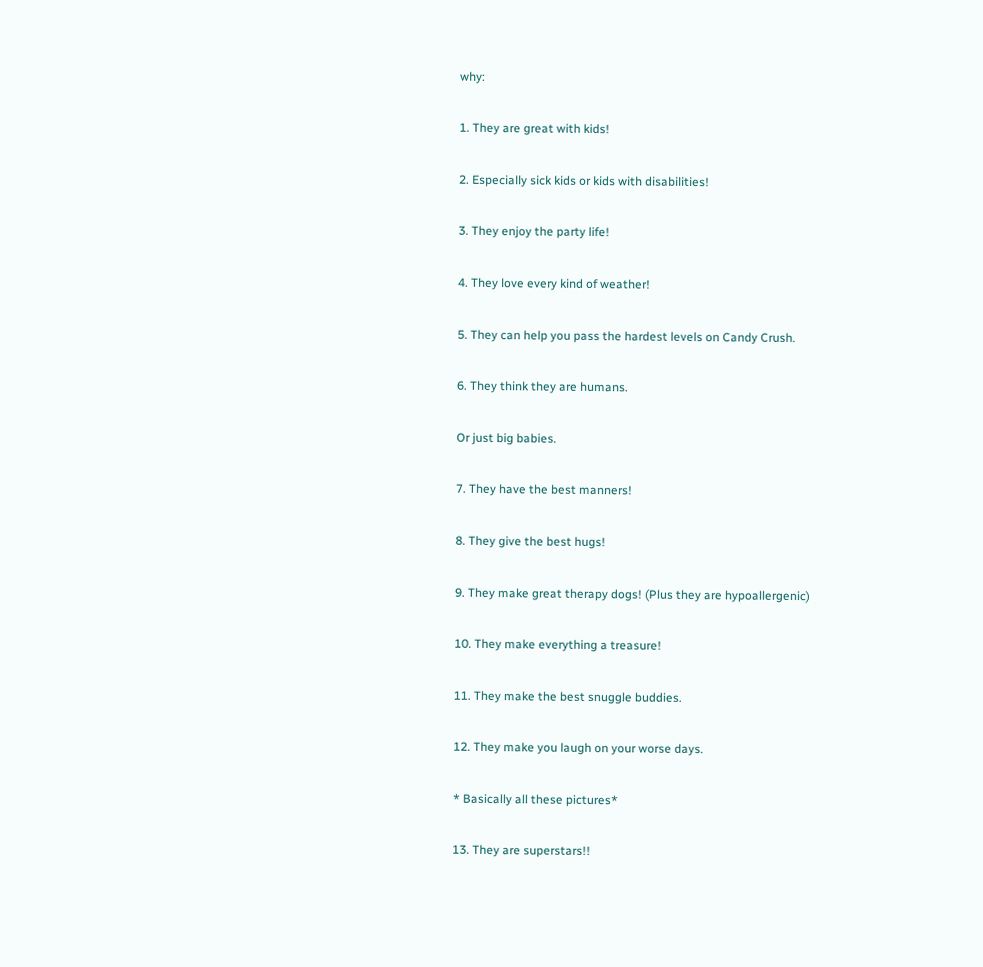why:

1. They are great with kids!

2. Especially sick kids or kids with disabilities!

3. They enjoy the party life!

4. They love every kind of weather!

5. They can help you pass the hardest levels on Candy Crush.

6. They think they are humans.

Or just big babies.

7. They have the best manners!

8. They give the best hugs!

9. They make great therapy dogs! (Plus they are hypoallergenic)

10. They make everything a treasure!

11. They make the best snuggle buddies.

12. They make you laugh on your worse days.

* Basically all these pictures*

13. They are superstars!!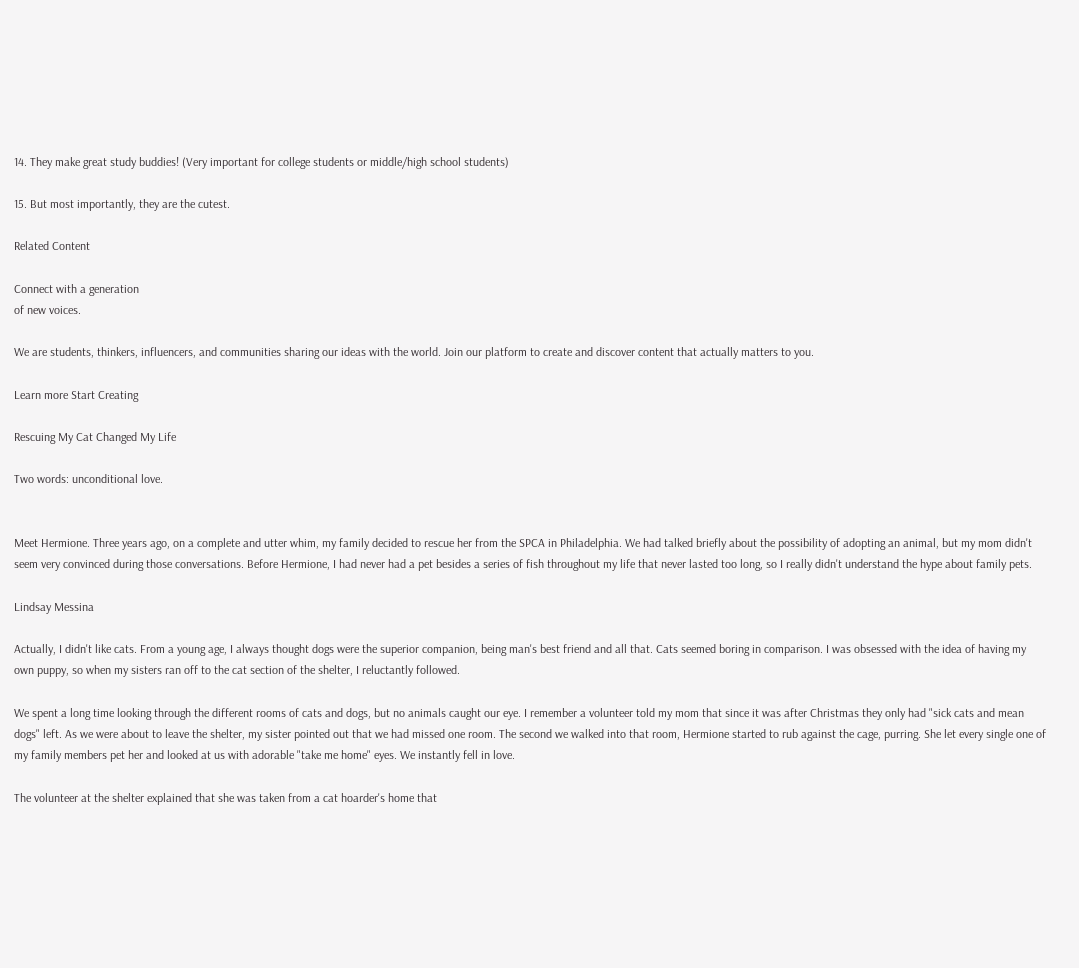14. They make great study buddies! (Very important for college students or middle/high school students)

15. But most importantly, they are the cutest.

Related Content

Connect with a generation
of new voices.

We are students, thinkers, influencers, and communities sharing our ideas with the world. Join our platform to create and discover content that actually matters to you.

Learn more Start Creating

Rescuing My Cat Changed My Life

Two words: unconditional love.


Meet Hermione. Three years ago, on a complete and utter whim, my family decided to rescue her from the SPCA in Philadelphia. We had talked briefly about the possibility of adopting an animal, but my mom didn't seem very convinced during those conversations. Before Hermione, I had never had a pet besides a series of fish throughout my life that never lasted too long, so I really didn't understand the hype about family pets.

Lindsay Messina

Actually, I didn't like cats. From a young age, I always thought dogs were the superior companion, being man's best friend and all that. Cats seemed boring in comparison. I was obsessed with the idea of having my own puppy, so when my sisters ran off to the cat section of the shelter, I reluctantly followed.

We spent a long time looking through the different rooms of cats and dogs, but no animals caught our eye. I remember a volunteer told my mom that since it was after Christmas they only had "sick cats and mean dogs" left. As we were about to leave the shelter, my sister pointed out that we had missed one room. The second we walked into that room, Hermione started to rub against the cage, purring. She let every single one of my family members pet her and looked at us with adorable "take me home" eyes. We instantly fell in love.

The volunteer at the shelter explained that she was taken from a cat hoarder's home that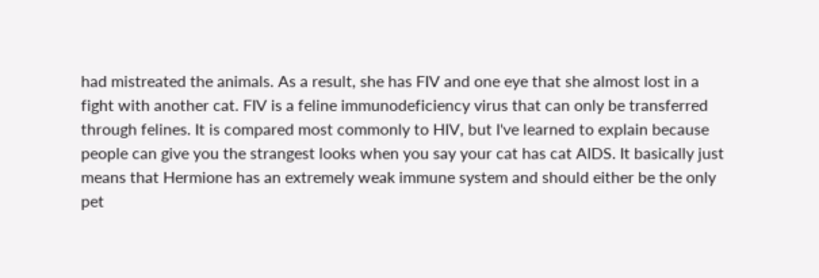had mistreated the animals. As a result, she has FIV and one eye that she almost lost in a fight with another cat. FIV is a feline immunodeficiency virus that can only be transferred through felines. It is compared most commonly to HIV, but I've learned to explain because people can give you the strangest looks when you say your cat has cat AIDS. It basically just means that Hermione has an extremely weak immune system and should either be the only pet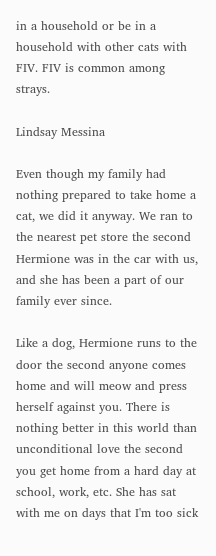in a household or be in a household with other cats with FIV. FIV is common among strays.

Lindsay Messina

Even though my family had nothing prepared to take home a cat, we did it anyway. We ran to the nearest pet store the second Hermione was in the car with us, and she has been a part of our family ever since.

Like a dog, Hermione runs to the door the second anyone comes home and will meow and press herself against you. There is nothing better in this world than unconditional love the second you get home from a hard day at school, work, etc. She has sat with me on days that I'm too sick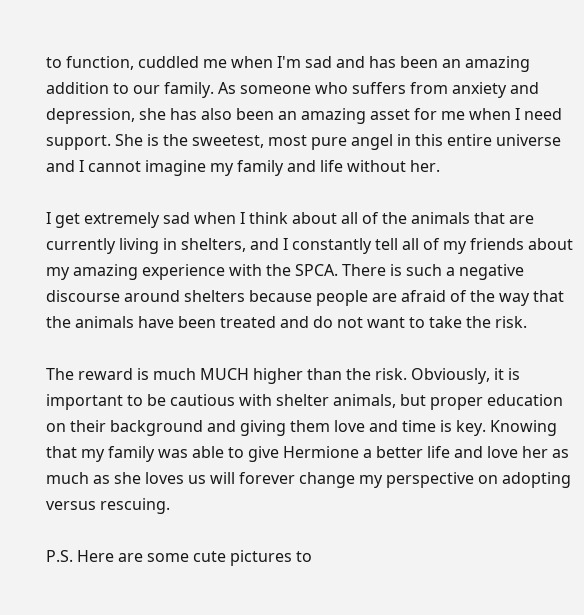to function, cuddled me when I'm sad and has been an amazing addition to our family. As someone who suffers from anxiety and depression, she has also been an amazing asset for me when I need support. She is the sweetest, most pure angel in this entire universe and I cannot imagine my family and life without her.

I get extremely sad when I think about all of the animals that are currently living in shelters, and I constantly tell all of my friends about my amazing experience with the SPCA. There is such a negative discourse around shelters because people are afraid of the way that the animals have been treated and do not want to take the risk.

The reward is much MUCH higher than the risk. Obviously, it is important to be cautious with shelter animals, but proper education on their background and giving them love and time is key. Knowing that my family was able to give Hermione a better life and love her as much as she loves us will forever change my perspective on adopting versus rescuing.

P.S. Here are some cute pictures to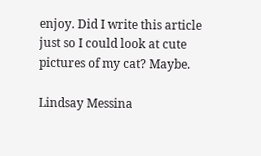enjoy. Did I write this article just so I could look at cute pictures of my cat? Maybe.

Lindsay Messina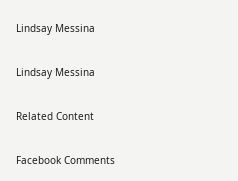Lindsay Messina

Lindsay Messina

Related Content

Facebook Comments